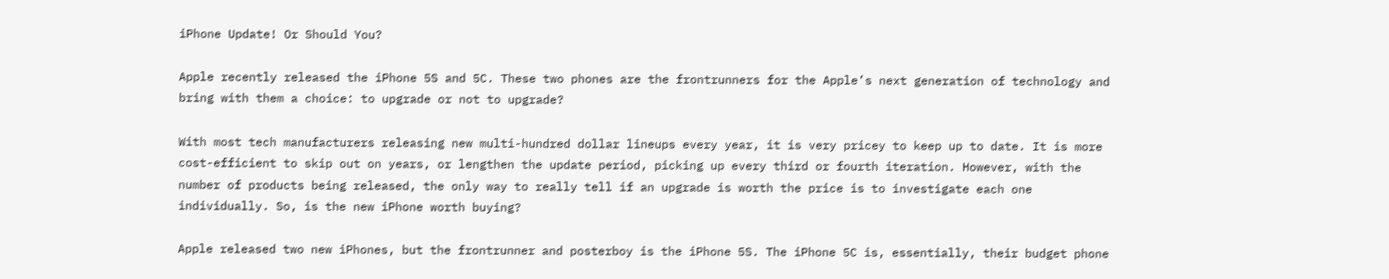iPhone Update! Or Should You?

Apple recently released the iPhone 5S and 5C. These two phones are the frontrunners for the Apple’s next generation of technology and bring with them a choice: to upgrade or not to upgrade?

With most tech manufacturers releasing new multi-hundred dollar lineups every year, it is very pricey to keep up to date. It is more cost-efficient to skip out on years, or lengthen the update period, picking up every third or fourth iteration. However, with the number of products being released, the only way to really tell if an upgrade is worth the price is to investigate each one individually. So, is the new iPhone worth buying?

Apple released two new iPhones, but the frontrunner and posterboy is the iPhone 5S. The iPhone 5C is, essentially, their budget phone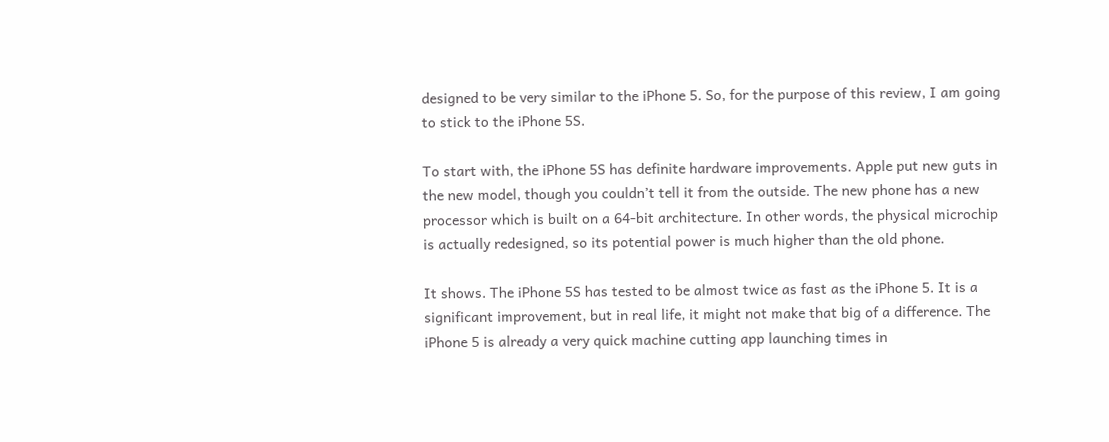designed to be very similar to the iPhone 5. So, for the purpose of this review, I am going to stick to the iPhone 5S.

To start with, the iPhone 5S has definite hardware improvements. Apple put new guts in the new model, though you couldn’t tell it from the outside. The new phone has a new processor which is built on a 64-bit architecture. In other words, the physical microchip is actually redesigned, so its potential power is much higher than the old phone.

It shows. The iPhone 5S has tested to be almost twice as fast as the iPhone 5. It is a significant improvement, but in real life, it might not make that big of a difference. The iPhone 5 is already a very quick machine cutting app launching times in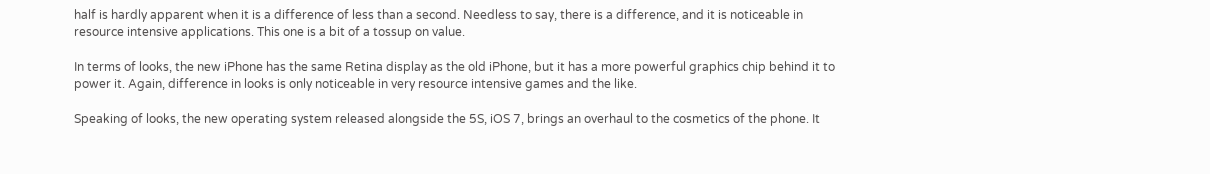half is hardly apparent when it is a difference of less than a second. Needless to say, there is a difference, and it is noticeable in resource intensive applications. This one is a bit of a tossup on value.

In terms of looks, the new iPhone has the same Retina display as the old iPhone, but it has a more powerful graphics chip behind it to power it. Again, difference in looks is only noticeable in very resource intensive games and the like.

Speaking of looks, the new operating system released alongside the 5S, iOS 7, brings an overhaul to the cosmetics of the phone. It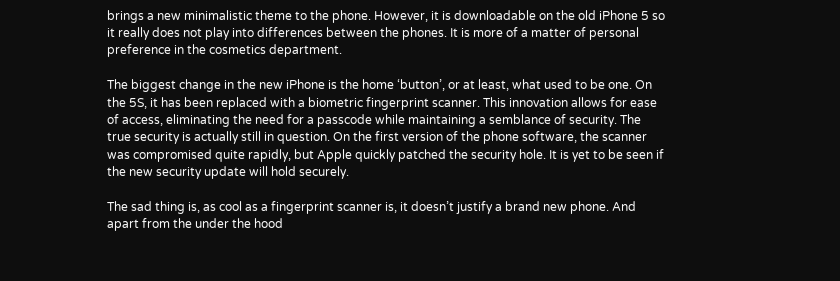brings a new minimalistic theme to the phone. However, it is downloadable on the old iPhone 5 so it really does not play into differences between the phones. It is more of a matter of personal preference in the cosmetics department.

The biggest change in the new iPhone is the home ‘button’, or at least, what used to be one. On the 5S, it has been replaced with a biometric fingerprint scanner. This innovation allows for ease of access, eliminating the need for a passcode while maintaining a semblance of security. The true security is actually still in question. On the first version of the phone software, the scanner was compromised quite rapidly, but Apple quickly patched the security hole. It is yet to be seen if the new security update will hold securely.

The sad thing is, as cool as a fingerprint scanner is, it doesn’t justify a brand new phone. And apart from the under the hood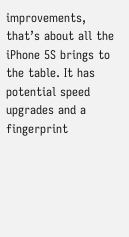improvements, that’s about all the iPhone 5S brings to the table. It has potential speed upgrades and a fingerprint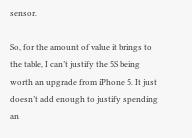sensor.

So, for the amount of value it brings to the table, I can’t justify the 5S being worth an upgrade from iPhone 5. It just doesn’t add enough to justify spending an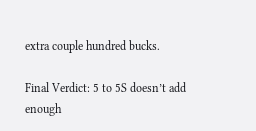extra couple hundred bucks.

Final Verdict: 5 to 5S doesn’t add enough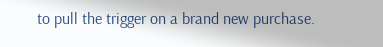to pull the trigger on a brand new purchase.